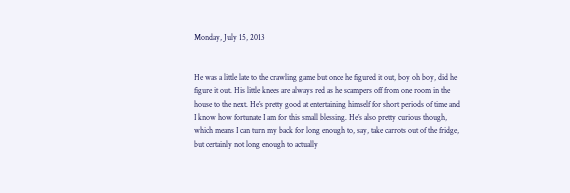Monday, July 15, 2013


He was a little late to the crawling game but once he figured it out, boy oh boy, did he figure it out. His little knees are always red as he scampers off from one room in the house to the next. He’s pretty good at entertaining himself for short periods of time and I know how fortunate I am for this small blessing. He’s also pretty curious though, which means I can turn my back for long enough to, say, take carrots out of the fridge, but certainly not long enough to actually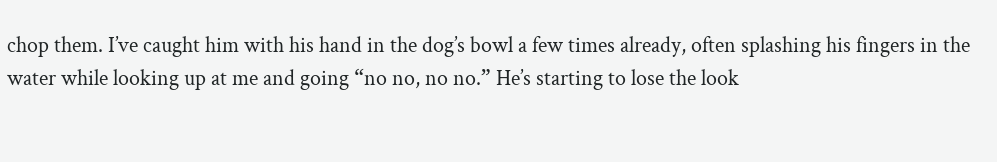chop them. I’ve caught him with his hand in the dog’s bowl a few times already, often splashing his fingers in the water while looking up at me and going “no no, no no.” He’s starting to lose the look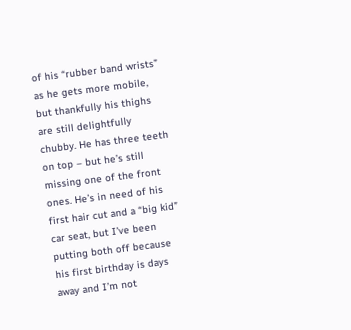of his “rubber band wrists” as he gets more mobile, but thankfully his thighs are still delightfully chubby. He has three teeth on top – but he’s still missing one of the front ones. He’s in need of his first hair cut and a “big kid” car seat, but I’ve been putting both off because his first birthday is days away and I’m not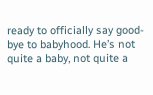ready to officially say good-bye to babyhood. He’s not quite a baby, not quite a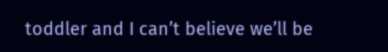toddler and I can’t believe we’ll be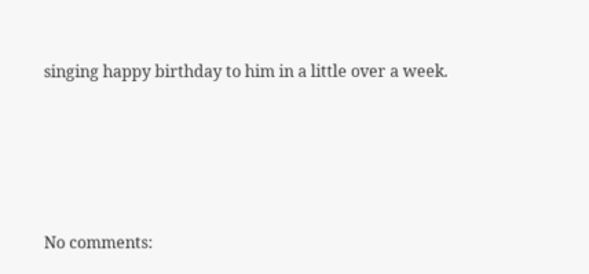singing happy birthday to him in a little over a week.





No comments: